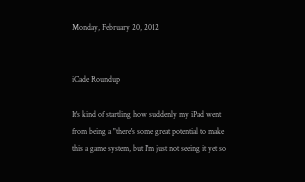Monday, February 20, 2012


iCade Roundup

It's kind of startling how suddenly my iPad went from being a "there's some great potential to make this a game system, but I'm just not seeing it yet so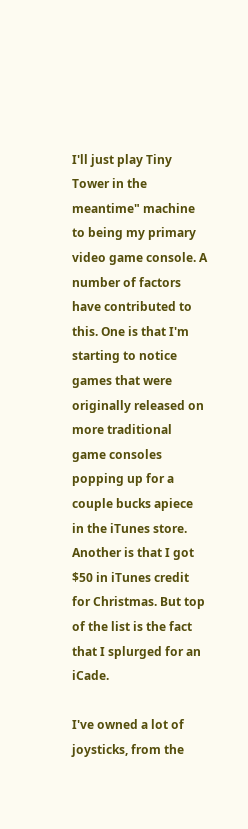I'll just play Tiny Tower in the meantime" machine to being my primary video game console. A number of factors have contributed to this. One is that I'm starting to notice games that were originally released on more traditional game consoles popping up for a couple bucks apiece in the iTunes store. Another is that I got $50 in iTunes credit for Christmas. But top of the list is the fact that I splurged for an iCade.

I've owned a lot of joysticks, from the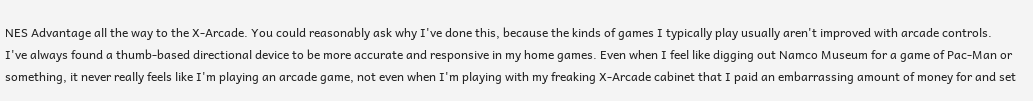NES Advantage all the way to the X-Arcade. You could reasonably ask why I've done this, because the kinds of games I typically play usually aren't improved with arcade controls. I've always found a thumb-based directional device to be more accurate and responsive in my home games. Even when I feel like digging out Namco Museum for a game of Pac-Man or something, it never really feels like I'm playing an arcade game, not even when I'm playing with my freaking X-Arcade cabinet that I paid an embarrassing amount of money for and set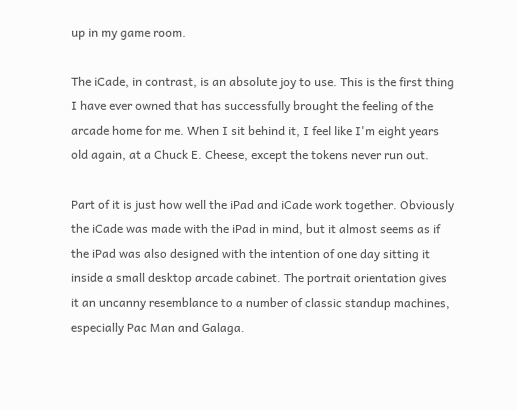up in my game room.

The iCade, in contrast, is an absolute joy to use. This is the first thing I have ever owned that has successfully brought the feeling of the arcade home for me. When I sit behind it, I feel like I'm eight years old again, at a Chuck E. Cheese, except the tokens never run out.

Part of it is just how well the iPad and iCade work together. Obviously the iCade was made with the iPad in mind, but it almost seems as if the iPad was also designed with the intention of one day sitting it inside a small desktop arcade cabinet. The portrait orientation gives it an uncanny resemblance to a number of classic standup machines, especially Pac Man and Galaga.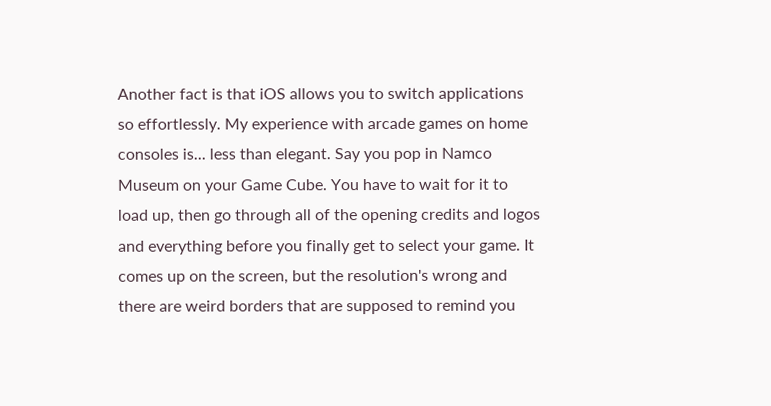Another fact is that iOS allows you to switch applications so effortlessly. My experience with arcade games on home consoles is... less than elegant. Say you pop in Namco Museum on your Game Cube. You have to wait for it to load up, then go through all of the opening credits and logos and everything before you finally get to select your game. It comes up on the screen, but the resolution's wrong and there are weird borders that are supposed to remind you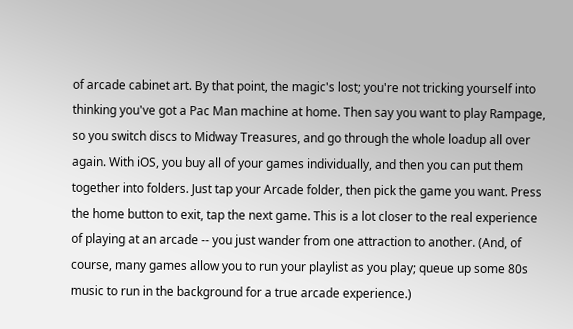of arcade cabinet art. By that point, the magic's lost; you're not tricking yourself into thinking you've got a Pac Man machine at home. Then say you want to play Rampage, so you switch discs to Midway Treasures, and go through the whole loadup all over again. With iOS, you buy all of your games individually, and then you can put them together into folders. Just tap your Arcade folder, then pick the game you want. Press the home button to exit, tap the next game. This is a lot closer to the real experience of playing at an arcade -- you just wander from one attraction to another. (And, of course, many games allow you to run your playlist as you play; queue up some 80s music to run in the background for a true arcade experience.)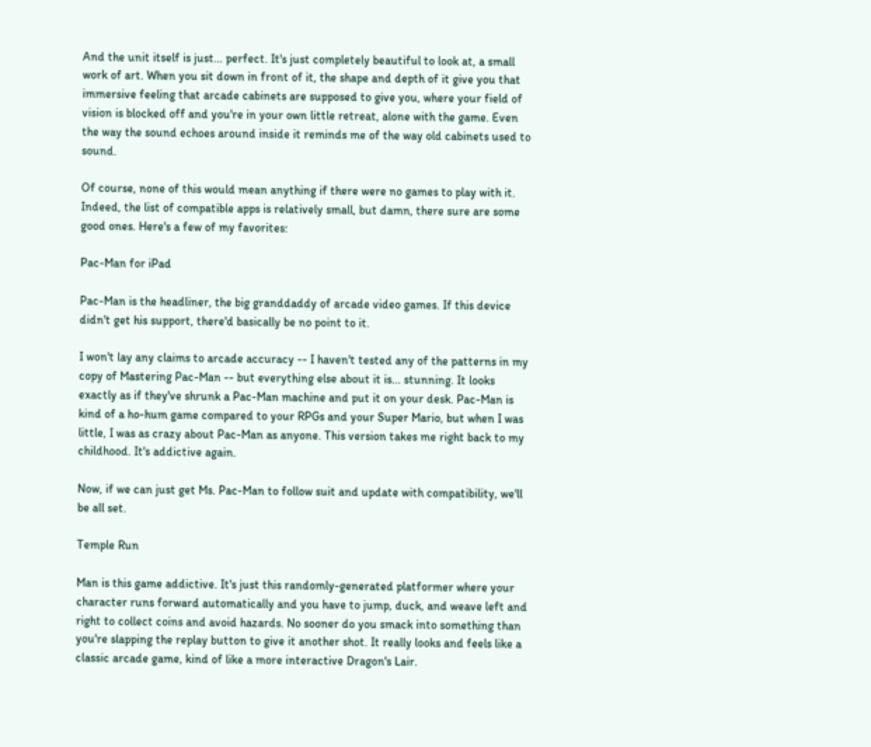And the unit itself is just... perfect. It's just completely beautiful to look at, a small work of art. When you sit down in front of it, the shape and depth of it give you that immersive feeling that arcade cabinets are supposed to give you, where your field of vision is blocked off and you're in your own little retreat, alone with the game. Even the way the sound echoes around inside it reminds me of the way old cabinets used to sound.

Of course, none of this would mean anything if there were no games to play with it. Indeed, the list of compatible apps is relatively small, but damn, there sure are some good ones. Here's a few of my favorites:

Pac-Man for iPad

Pac-Man is the headliner, the big granddaddy of arcade video games. If this device didn't get his support, there'd basically be no point to it.

I won't lay any claims to arcade accuracy -- I haven't tested any of the patterns in my copy of Mastering Pac-Man -- but everything else about it is... stunning. It looks exactly as if they've shrunk a Pac-Man machine and put it on your desk. Pac-Man is kind of a ho-hum game compared to your RPGs and your Super Mario, but when I was little, I was as crazy about Pac-Man as anyone. This version takes me right back to my childhood. It's addictive again.

Now, if we can just get Ms. Pac-Man to follow suit and update with compatibility, we'll be all set.

Temple Run

Man is this game addictive. It's just this randomly-generated platformer where your character runs forward automatically and you have to jump, duck, and weave left and right to collect coins and avoid hazards. No sooner do you smack into something than you're slapping the replay button to give it another shot. It really looks and feels like a classic arcade game, kind of like a more interactive Dragon's Lair.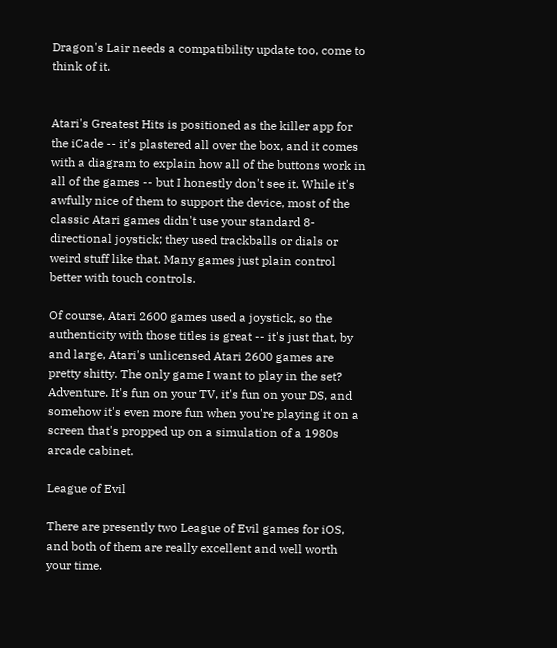Dragon's Lair needs a compatibility update too, come to think of it.


Atari's Greatest Hits is positioned as the killer app for the iCade -- it's plastered all over the box, and it comes with a diagram to explain how all of the buttons work in all of the games -- but I honestly don't see it. While it's awfully nice of them to support the device, most of the classic Atari games didn't use your standard 8-directional joystick; they used trackballs or dials or weird stuff like that. Many games just plain control better with touch controls.

Of course, Atari 2600 games used a joystick, so the authenticity with those titles is great -- it's just that, by and large, Atari's unlicensed Atari 2600 games are pretty shitty. The only game I want to play in the set? Adventure. It's fun on your TV, it's fun on your DS, and somehow it's even more fun when you're playing it on a screen that's propped up on a simulation of a 1980s arcade cabinet.

League of Evil

There are presently two League of Evil games for iOS, and both of them are really excellent and well worth your time.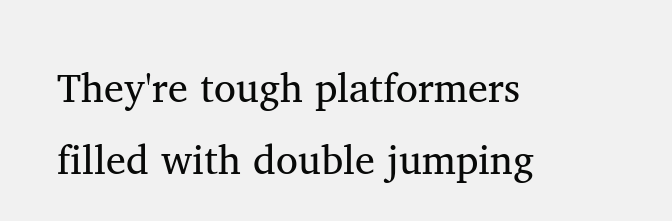They're tough platformers filled with double jumping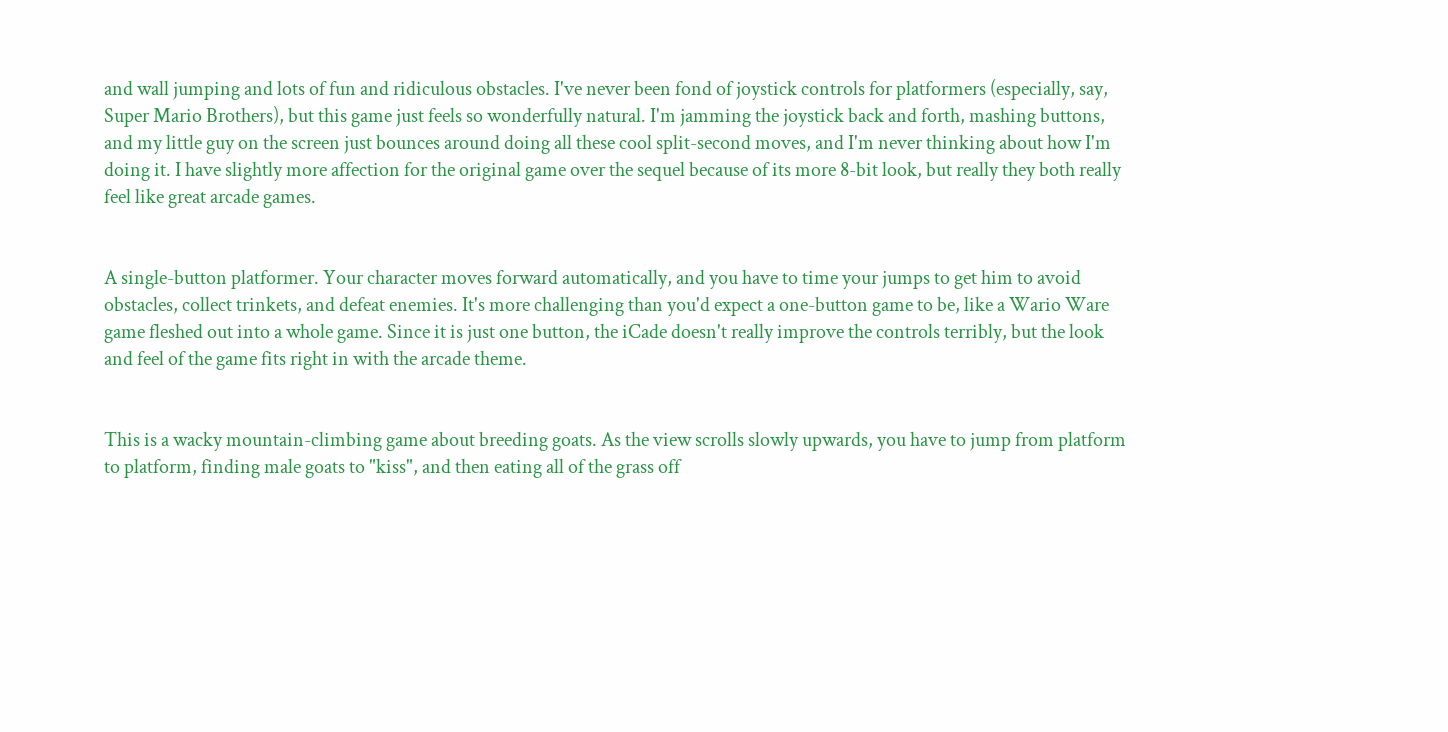and wall jumping and lots of fun and ridiculous obstacles. I've never been fond of joystick controls for platformers (especially, say, Super Mario Brothers), but this game just feels so wonderfully natural. I'm jamming the joystick back and forth, mashing buttons, and my little guy on the screen just bounces around doing all these cool split-second moves, and I'm never thinking about how I'm doing it. I have slightly more affection for the original game over the sequel because of its more 8-bit look, but really they both really feel like great arcade games.


A single-button platformer. Your character moves forward automatically, and you have to time your jumps to get him to avoid obstacles, collect trinkets, and defeat enemies. It's more challenging than you'd expect a one-button game to be, like a Wario Ware game fleshed out into a whole game. Since it is just one button, the iCade doesn't really improve the controls terribly, but the look and feel of the game fits right in with the arcade theme.


This is a wacky mountain-climbing game about breeding goats. As the view scrolls slowly upwards, you have to jump from platform to platform, finding male goats to "kiss", and then eating all of the grass off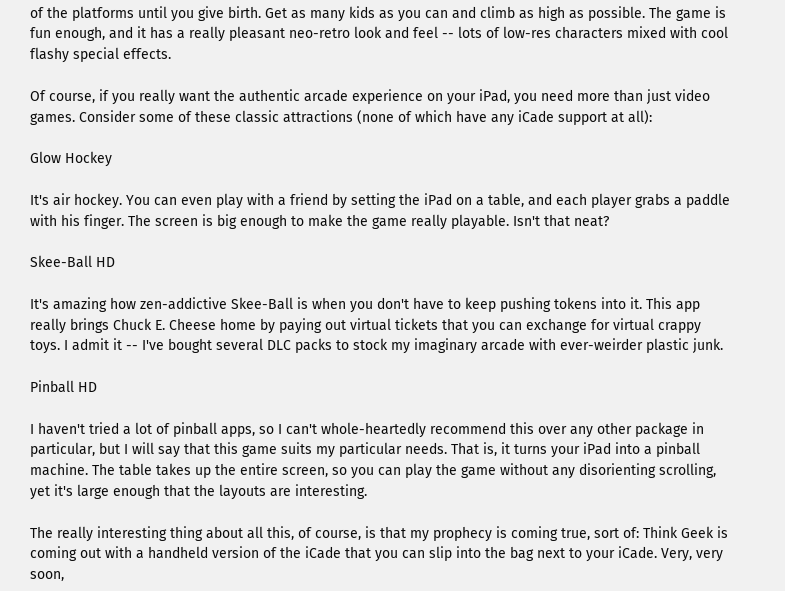of the platforms until you give birth. Get as many kids as you can and climb as high as possible. The game is fun enough, and it has a really pleasant neo-retro look and feel -- lots of low-res characters mixed with cool flashy special effects.

Of course, if you really want the authentic arcade experience on your iPad, you need more than just video games. Consider some of these classic attractions (none of which have any iCade support at all):

Glow Hockey

It's air hockey. You can even play with a friend by setting the iPad on a table, and each player grabs a paddle with his finger. The screen is big enough to make the game really playable. Isn't that neat?

Skee-Ball HD

It's amazing how zen-addictive Skee-Ball is when you don't have to keep pushing tokens into it. This app really brings Chuck E. Cheese home by paying out virtual tickets that you can exchange for virtual crappy toys. I admit it -- I've bought several DLC packs to stock my imaginary arcade with ever-weirder plastic junk.

Pinball HD

I haven't tried a lot of pinball apps, so I can't whole-heartedly recommend this over any other package in particular, but I will say that this game suits my particular needs. That is, it turns your iPad into a pinball machine. The table takes up the entire screen, so you can play the game without any disorienting scrolling, yet it's large enough that the layouts are interesting.

The really interesting thing about all this, of course, is that my prophecy is coming true, sort of: Think Geek is coming out with a handheld version of the iCade that you can slip into the bag next to your iCade. Very, very soon,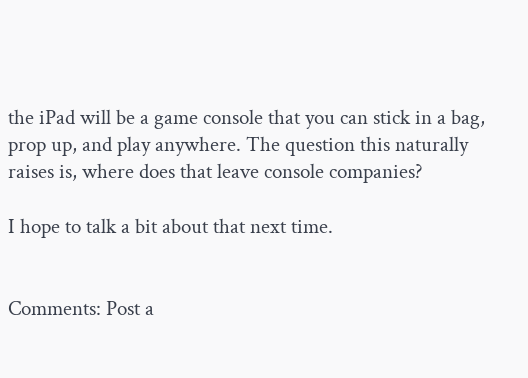the iPad will be a game console that you can stick in a bag, prop up, and play anywhere. The question this naturally raises is, where does that leave console companies?

I hope to talk a bit about that next time.


Comments: Post a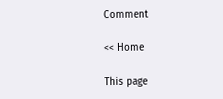Comment

<< Home

This page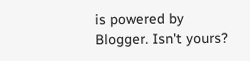is powered by Blogger. Isn't yours?